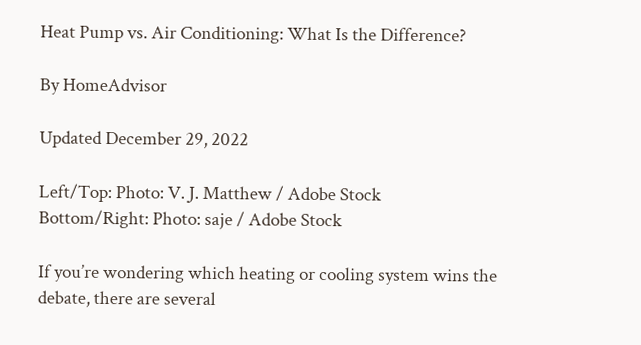Heat Pump vs. Air Conditioning: What Is the Difference?

By HomeAdvisor

Updated December 29, 2022

Left/Top: Photo: V. J. Matthew / Adobe Stock
Bottom/Right: Photo: saje / Adobe Stock

If you’re wondering which heating or cooling system wins the debate, there are several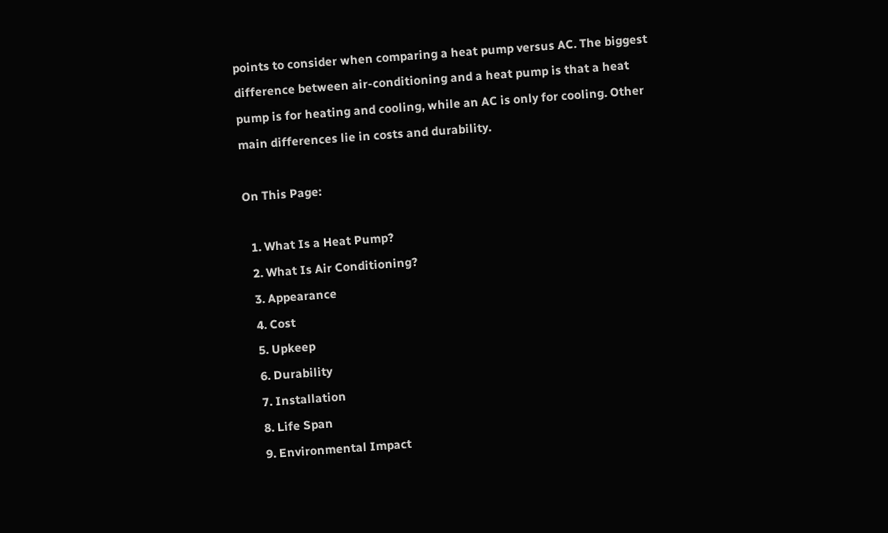points to consider when comparing a heat pump versus AC. The biggest difference between air-conditioning and a heat pump is that a heat pump is for heating and cooling, while an AC is only for cooling. Other main differences lie in costs and durability.

On This Page:

  1. What Is a Heat Pump?
  2. What Is Air Conditioning?
  3. Appearance
  4. Cost
  5. Upkeep
  6. Durability
  7. Installation
  8. Life Span
  9. Environmental Impact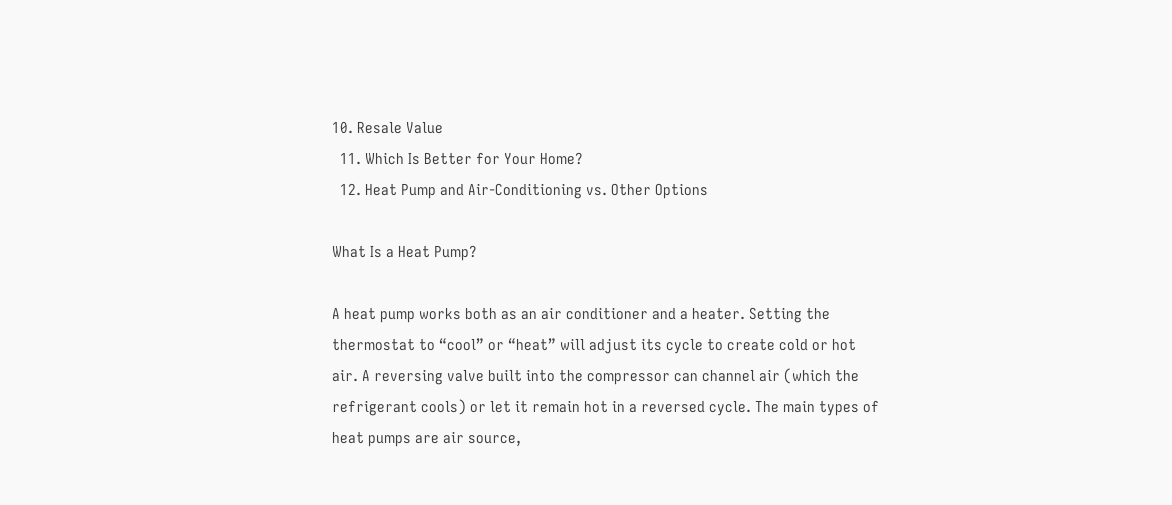10. Resale Value
  11. Which Is Better for Your Home?
  12. Heat Pump and Air-Conditioning vs. Other Options

What Is a Heat Pump?

A heat pump works both as an air conditioner and a heater. Setting the thermostat to “cool” or “heat” will adjust its cycle to create cold or hot air. A reversing valve built into the compressor can channel air (which the refrigerant cools) or let it remain hot in a reversed cycle. The main types of heat pumps are air source,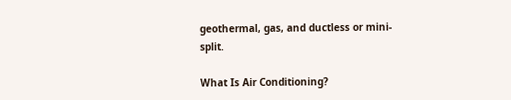geothermal, gas, and ductless or mini-split.

What Is Air Conditioning?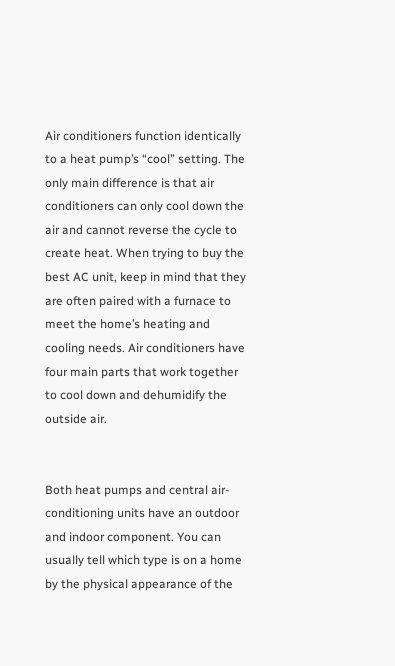Air conditioners function identically to a heat pump’s “cool” setting. The only main difference is that air conditioners can only cool down the air and cannot reverse the cycle to create heat. When trying to buy the best AC unit, keep in mind that they are often paired with a furnace to meet the home’s heating and cooling needs. Air conditioners have four main parts that work together to cool down and dehumidify the outside air.


Both heat pumps and central air-conditioning units have an outdoor and indoor component. You can usually tell which type is on a home by the physical appearance of the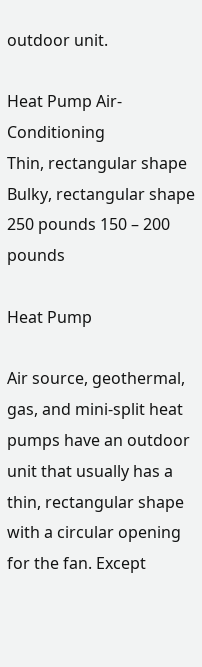outdoor unit.

Heat Pump Air-Conditioning
Thin, rectangular shape Bulky, rectangular shape
250 pounds 150 – 200 pounds

Heat Pump

Air source, geothermal, gas, and mini-split heat pumps have an outdoor unit that usually has a thin, rectangular shape with a circular opening for the fan. Except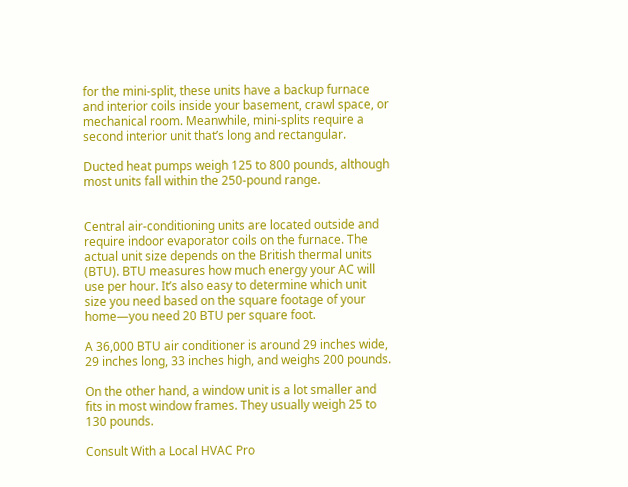for the mini-split, these units have a backup furnace and interior coils inside your basement, crawl space, or mechanical room. Meanwhile, mini-splits require a second interior unit that’s long and rectangular.

Ducted heat pumps weigh 125 to 800 pounds, although most units fall within the 250-pound range.


Central air-conditioning units are located outside and require indoor evaporator coils on the furnace. The actual unit size depends on the British thermal units (BTU). BTU measures how much energy your AC will use per hour. It’s also easy to determine which unit size you need based on the square footage of your home—you need 20 BTU per square foot.

A 36,000 BTU air conditioner is around 29 inches wide, 29 inches long, 33 inches high, and weighs 200 pounds.

On the other hand, a window unit is a lot smaller and fits in most window frames. They usually weigh 25 to 130 pounds.

Consult With a Local HVAC Pro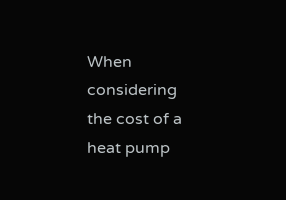When considering the cost of a heat pump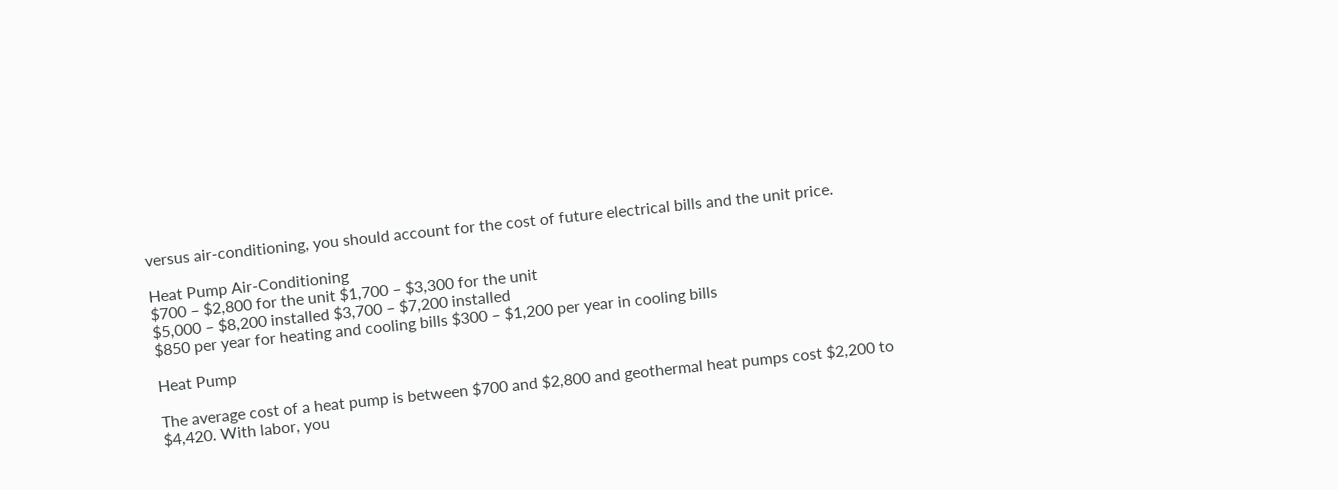versus air-conditioning, you should account for the cost of future electrical bills and the unit price.

Heat Pump Air-Conditioning
$700 – $2,800 for the unit $1,700 – $3,300 for the unit
$5,000 – $8,200 installed $3,700 – $7,200 installed
$850 per year for heating and cooling bills $300 – $1,200 per year in cooling bills

Heat Pump

The average cost of a heat pump is between $700 and $2,800 and geothermal heat pumps cost $2,200 to $4,420. With labor, you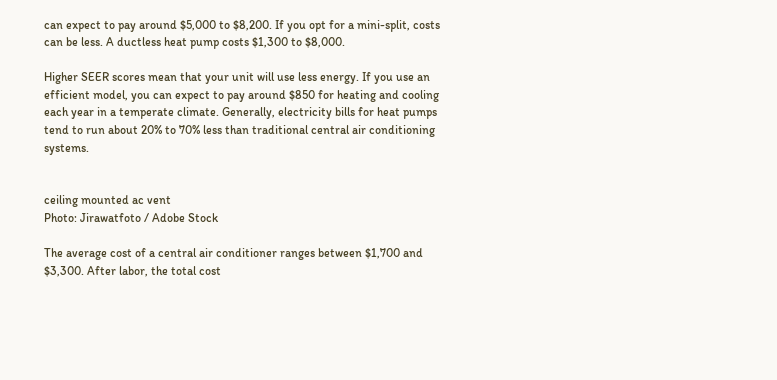can expect to pay around $5,000 to $8,200. If you opt for a mini-split, costs can be less. A ductless heat pump costs $1,300 to $8,000.

Higher SEER scores mean that your unit will use less energy. If you use an efficient model, you can expect to pay around $850 for heating and cooling each year in a temperate climate. Generally, electricity bills for heat pumps tend to run about 20% to 70% less than traditional central air conditioning systems.


ceiling mounted ac vent
Photo: Jirawatfoto / Adobe Stock

The average cost of a central air conditioner ranges between $1,700 and $3,300. After labor, the total cost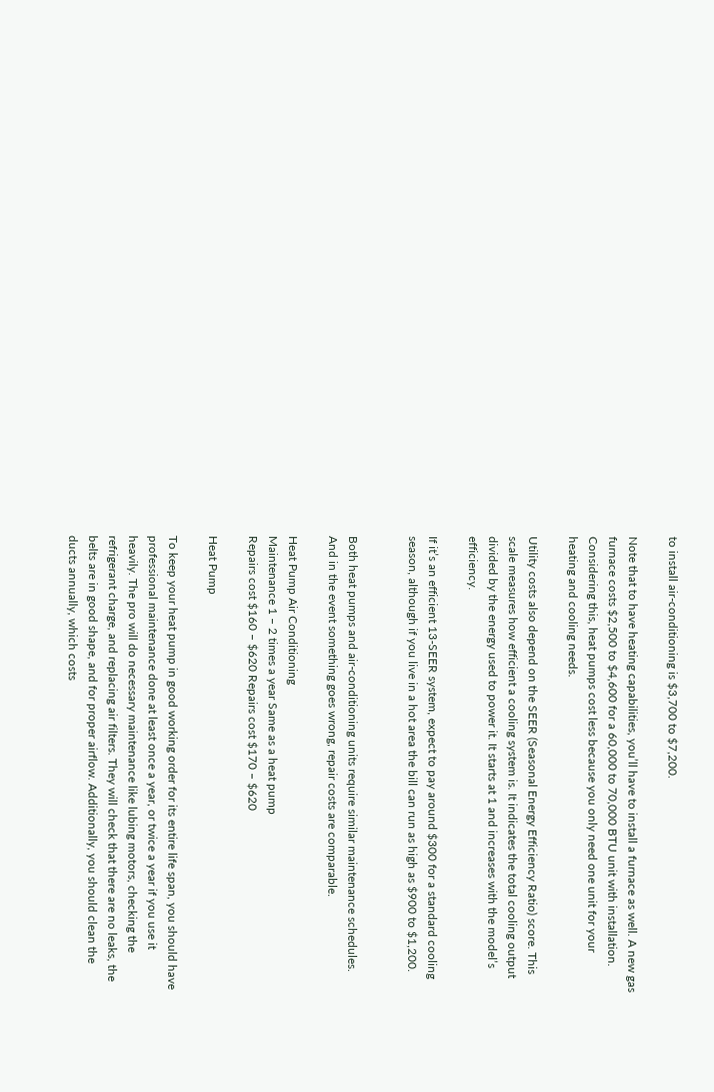to install air-conditioning is $3,700 to $7,200.

Note that to have heating capabilities, you’ll have to install a furnace as well. A new gas furnace costs $2,500 to $4,600 for a 60,000 to 70,000 BTU unit with installation. Considering this, heat pumps cost less because you only need one unit for your heating and cooling needs.

Utility costs also depend on the SEER (Seasonal Energy Efficiency Ratio) score. This scale measures how efficient a cooling system is. It indicates the total cooling output divided by the energy used to power it. It starts at 1 and increases with the model’s efficiency.

If it’s an efficient 13-SEER system, expect to pay around $300 for a standard cooling season, although if you live in a hot area the bill can run as high as $900 to $1,200.


Both heat pumps and air-conditioning units require similar maintenance schedules. And in the event something goes wrong, repair costs are comparable.

Heat Pump Air Conditioning
Maintenance 1 – 2 times a year Same as a heat pump
Repairs cost $160 – $620 Repairs cost $170 – $620

Heat Pump

To keep your heat pump in good working order for its entire life span, you should have professional maintenance done at least once a year, or twice a year if you use it heavily. The pro will do necessary maintenance like lubing motors, checking the refrigerant charge, and replacing air filters. They will check that there are no leaks, the belts are in good shape, and for proper airflow. Additionally, you should clean the ducts annually, which costs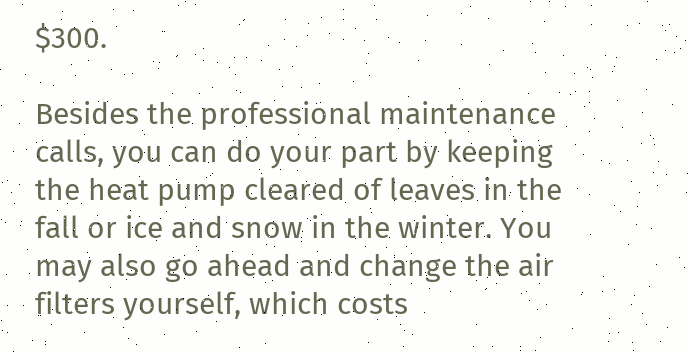$300.

Besides the professional maintenance calls, you can do your part by keeping the heat pump cleared of leaves in the fall or ice and snow in the winter. You may also go ahead and change the air filters yourself, which costs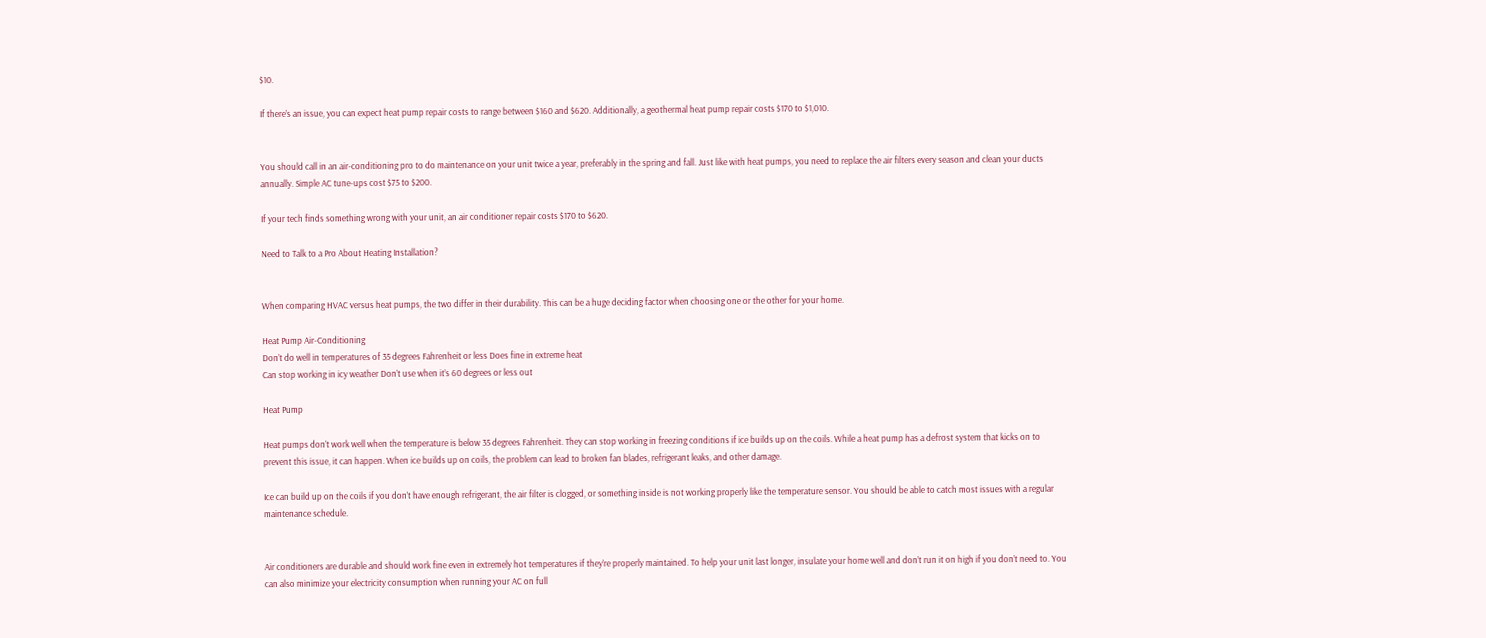$10.

If there’s an issue, you can expect heat pump repair costs to range between $160 and $620. Additionally, a geothermal heat pump repair costs $170 to $1,010.


You should call in an air-conditioning pro to do maintenance on your unit twice a year, preferably in the spring and fall. Just like with heat pumps, you need to replace the air filters every season and clean your ducts annually. Simple AC tune-ups cost $75 to $200.

If your tech finds something wrong with your unit, an air conditioner repair costs $170 to $620.

Need to Talk to a Pro About Heating Installation?


When comparing HVAC versus heat pumps, the two differ in their durability. This can be a huge deciding factor when choosing one or the other for your home.

Heat Pump Air-Conditioning
Don’t do well in temperatures of 35 degrees Fahrenheit or less Does fine in extreme heat
Can stop working in icy weather Don’t use when it’s 60 degrees or less out

Heat Pump

Heat pumps don’t work well when the temperature is below 35 degrees Fahrenheit. They can stop working in freezing conditions if ice builds up on the coils. While a heat pump has a defrost system that kicks on to prevent this issue, it can happen. When ice builds up on coils, the problem can lead to broken fan blades, refrigerant leaks, and other damage.

Ice can build up on the coils if you don’t have enough refrigerant, the air filter is clogged, or something inside is not working properly like the temperature sensor. You should be able to catch most issues with a regular maintenance schedule.


Air conditioners are durable and should work fine even in extremely hot temperatures if they’re properly maintained. To help your unit last longer, insulate your home well and don’t run it on high if you don’t need to. You can also minimize your electricity consumption when running your AC on full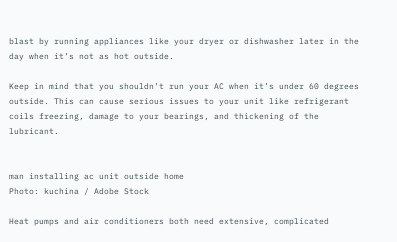blast by running appliances like your dryer or dishwasher later in the day when it’s not as hot outside.

Keep in mind that you shouldn’t run your AC when it’s under 60 degrees outside. This can cause serious issues to your unit like refrigerant coils freezing, damage to your bearings, and thickening of the lubricant.


man installing ac unit outside home
Photo: kuchina / Adobe Stock

Heat pumps and air conditioners both need extensive, complicated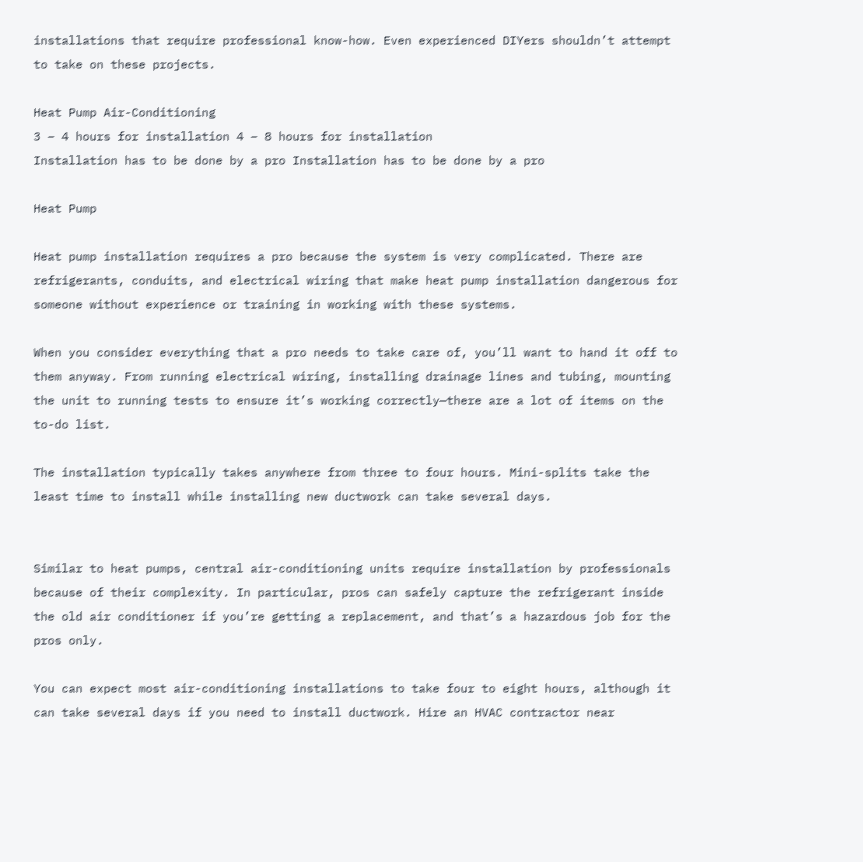installations that require professional know-how. Even experienced DIYers shouldn’t attempt to take on these projects.

Heat Pump Air-Conditioning
3 – 4 hours for installation 4 – 8 hours for installation
Installation has to be done by a pro Installation has to be done by a pro

Heat Pump

Heat pump installation requires a pro because the system is very complicated. There are refrigerants, conduits, and electrical wiring that make heat pump installation dangerous for someone without experience or training in working with these systems.

When you consider everything that a pro needs to take care of, you’ll want to hand it off to them anyway. From running electrical wiring, installing drainage lines and tubing, mounting the unit to running tests to ensure it’s working correctly—there are a lot of items on the to-do list.

The installation typically takes anywhere from three to four hours. Mini-splits take the least time to install while installing new ductwork can take several days.


Similar to heat pumps, central air-conditioning units require installation by professionals because of their complexity. In particular, pros can safely capture the refrigerant inside the old air conditioner if you’re getting a replacement, and that’s a hazardous job for the pros only.

You can expect most air-conditioning installations to take four to eight hours, although it can take several days if you need to install ductwork. Hire an HVAC contractor near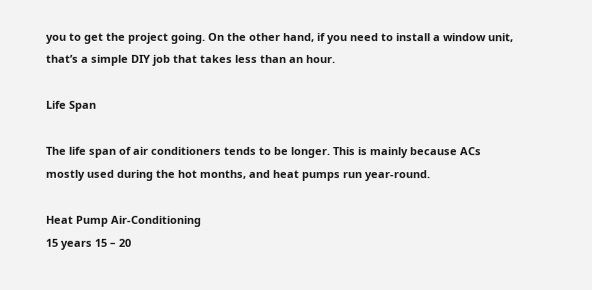you to get the project going. On the other hand, if you need to install a window unit, that’s a simple DIY job that takes less than an hour.

Life Span

The life span of air conditioners tends to be longer. This is mainly because ACs mostly used during the hot months, and heat pumps run year-round.

Heat Pump Air-Conditioning
15 years 15 – 20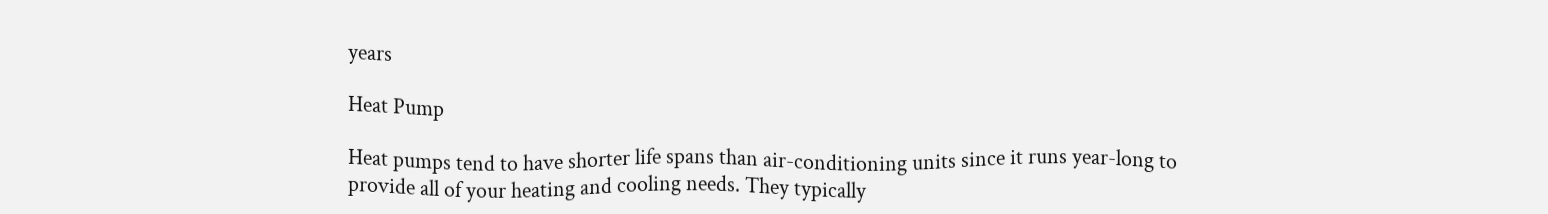years

Heat Pump

Heat pumps tend to have shorter life spans than air-conditioning units since it runs year-long to provide all of your heating and cooling needs. They typically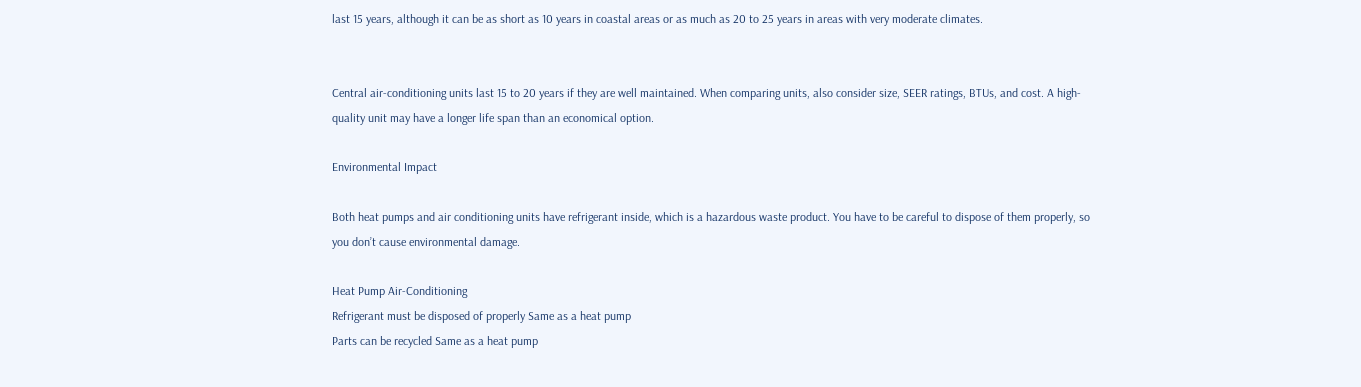last 15 years, although it can be as short as 10 years in coastal areas or as much as 20 to 25 years in areas with very moderate climates.


Central air-conditioning units last 15 to 20 years if they are well maintained. When comparing units, also consider size, SEER ratings, BTUs, and cost. A high-quality unit may have a longer life span than an economical option.

Environmental Impact

Both heat pumps and air conditioning units have refrigerant inside, which is a hazardous waste product. You have to be careful to dispose of them properly, so you don’t cause environmental damage.

Heat Pump Air-Conditioning
Refrigerant must be disposed of properly Same as a heat pump
Parts can be recycled Same as a heat pump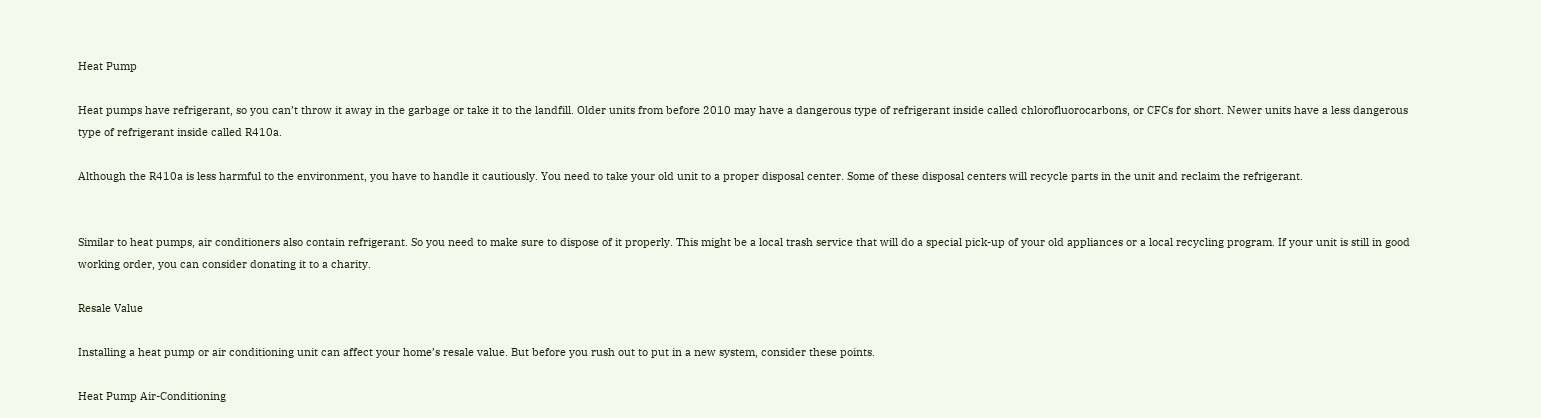Heat Pump

Heat pumps have refrigerant, so you can’t throw it away in the garbage or take it to the landfill. Older units from before 2010 may have a dangerous type of refrigerant inside called chlorofluorocarbons, or CFCs for short. Newer units have a less dangerous type of refrigerant inside called R410a.

Although the R410a is less harmful to the environment, you have to handle it cautiously. You need to take your old unit to a proper disposal center. Some of these disposal centers will recycle parts in the unit and reclaim the refrigerant.


Similar to heat pumps, air conditioners also contain refrigerant. So you need to make sure to dispose of it properly. This might be a local trash service that will do a special pick-up of your old appliances or a local recycling program. If your unit is still in good working order, you can consider donating it to a charity.

Resale Value

Installing a heat pump or air conditioning unit can affect your home’s resale value. But before you rush out to put in a new system, consider these points.

Heat Pump Air-Conditioning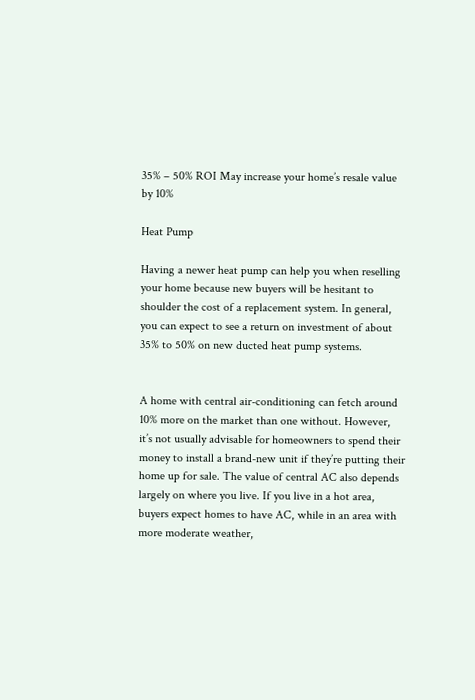35% – 50% ROI May increase your home’s resale value by 10%

Heat Pump

Having a newer heat pump can help you when reselling your home because new buyers will be hesitant to shoulder the cost of a replacement system. In general, you can expect to see a return on investment of about 35% to 50% on new ducted heat pump systems.


A home with central air-conditioning can fetch around 10% more on the market than one without. However, it’s not usually advisable for homeowners to spend their money to install a brand-new unit if they’re putting their home up for sale. The value of central AC also depends largely on where you live. If you live in a hot area, buyers expect homes to have AC, while in an area with more moderate weather,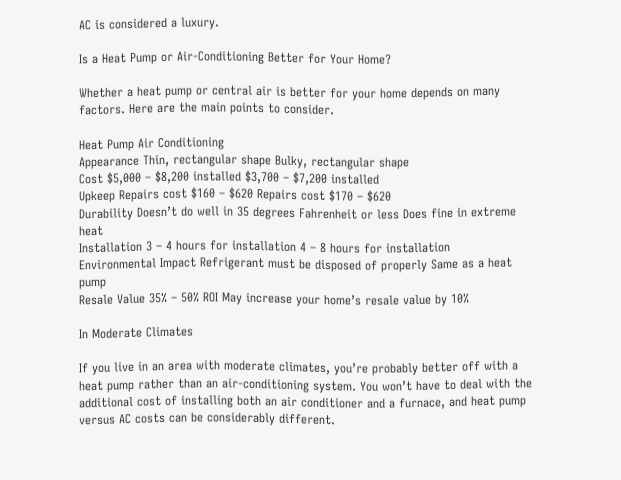AC is considered a luxury.

Is a Heat Pump or Air-Conditioning Better for Your Home?

Whether a heat pump or central air is better for your home depends on many factors. Here are the main points to consider.

Heat Pump Air Conditioning
Appearance Thin, rectangular shape Bulky, rectangular shape
Cost $5,000 – $8,200 installed $3,700 – $7,200 installed
Upkeep Repairs cost $160 – $620 Repairs cost $170 – $620
Durability Doesn’t do well in 35 degrees Fahrenheit or less Does fine in extreme heat
Installation 3 – 4 hours for installation 4 – 8 hours for installation
Environmental Impact Refrigerant must be disposed of properly Same as a heat pump
Resale Value 35% – 50% ROI May increase your home’s resale value by 10%

In Moderate Climates

If you live in an area with moderate climates, you’re probably better off with a heat pump rather than an air-conditioning system. You won’t have to deal with the additional cost of installing both an air conditioner and a furnace, and heat pump versus AC costs can be considerably different.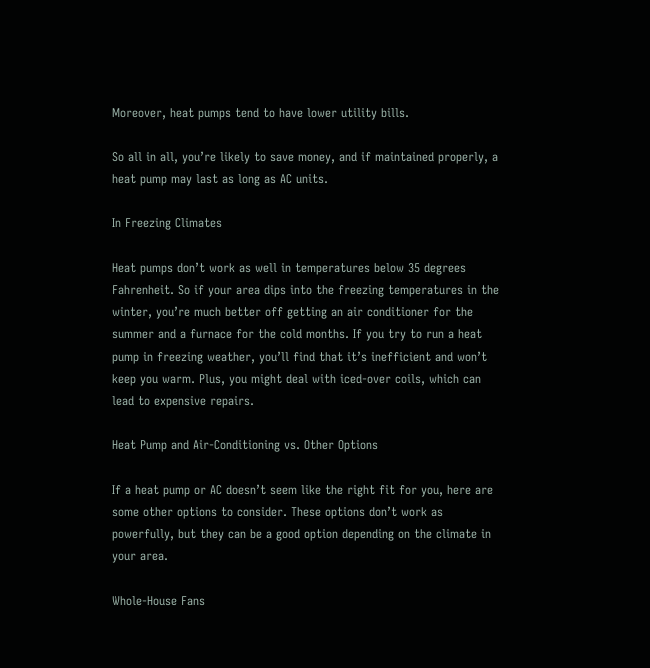Moreover, heat pumps tend to have lower utility bills.

So all in all, you’re likely to save money, and if maintained properly, a heat pump may last as long as AC units.

In Freezing Climates

Heat pumps don’t work as well in temperatures below 35 degrees Fahrenheit. So if your area dips into the freezing temperatures in the winter, you’re much better off getting an air conditioner for the summer and a furnace for the cold months. If you try to run a heat pump in freezing weather, you’ll find that it’s inefficient and won’t keep you warm. Plus, you might deal with iced-over coils, which can lead to expensive repairs.

Heat Pump and Air-Conditioning vs. Other Options

If a heat pump or AC doesn’t seem like the right fit for you, here are some other options to consider. These options don’t work as powerfully, but they can be a good option depending on the climate in your area.

Whole-House Fans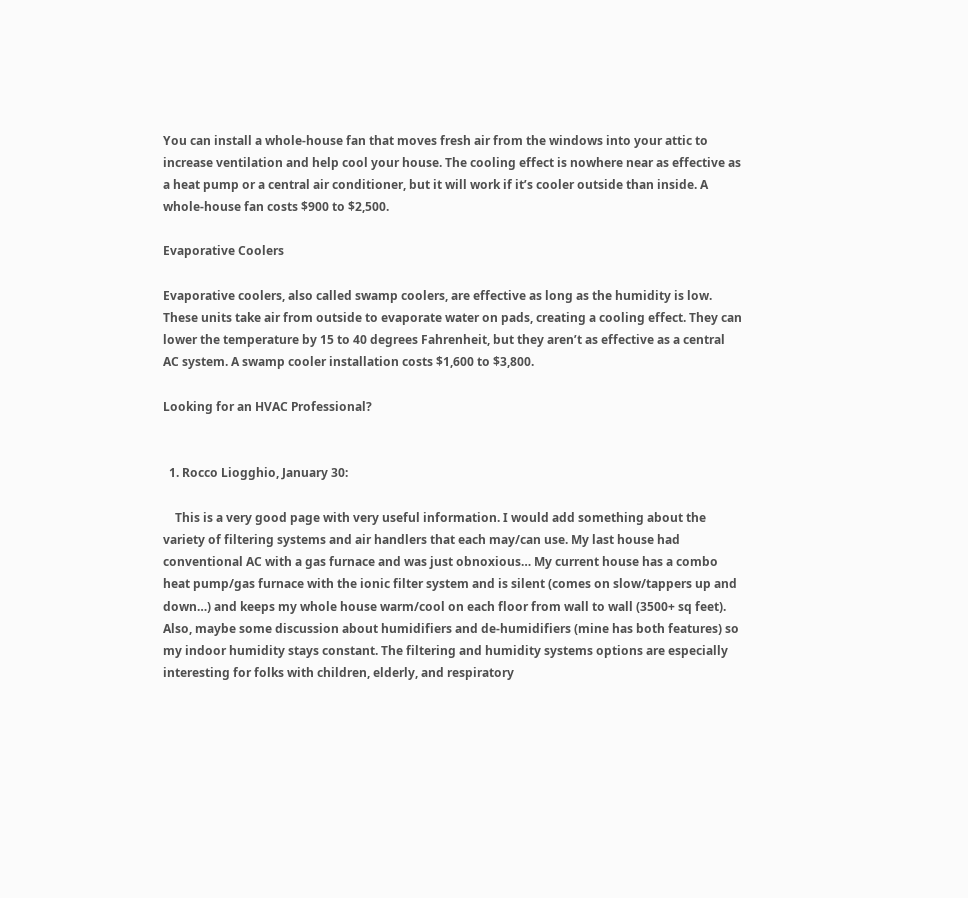You can install a whole-house fan that moves fresh air from the windows into your attic to increase ventilation and help cool your house. The cooling effect is nowhere near as effective as a heat pump or a central air conditioner, but it will work if it’s cooler outside than inside. A whole-house fan costs $900 to $2,500.

Evaporative Coolers

Evaporative coolers, also called swamp coolers, are effective as long as the humidity is low. These units take air from outside to evaporate water on pads, creating a cooling effect. They can lower the temperature by 15 to 40 degrees Fahrenheit, but they aren’t as effective as a central AC system. A swamp cooler installation costs $1,600 to $3,800.

Looking for an HVAC Professional?


  1. Rocco Liogghio, January 30:

    This is a very good page with very useful information. I would add something about the variety of filtering systems and air handlers that each may/can use. My last house had conventional AC with a gas furnace and was just obnoxious… My current house has a combo heat pump/gas furnace with the ionic filter system and is silent (comes on slow/tappers up and down…) and keeps my whole house warm/cool on each floor from wall to wall (3500+ sq feet). Also, maybe some discussion about humidifiers and de-humidifiers (mine has both features) so my indoor humidity stays constant. The filtering and humidity systems options are especially interesting for folks with children, elderly, and respiratory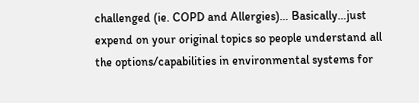challenged (ie. COPD and Allergies)… Basically…just expend on your original topics so people understand all the options/capabilities in environmental systems for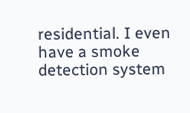residential. I even have a smoke detection system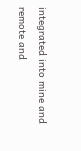integrated into mine and remote and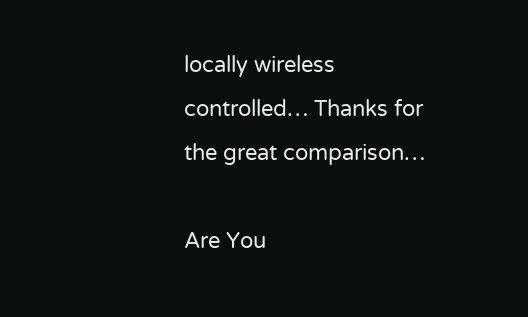locally wireless controlled… Thanks for the great comparison…

Are You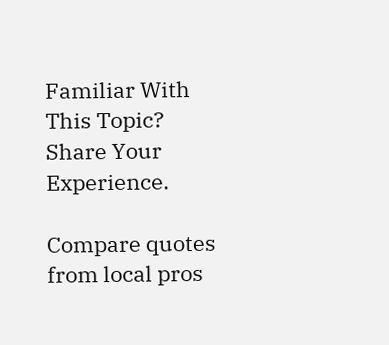Familiar With This Topic? Share Your Experience.

Compare quotes from local pros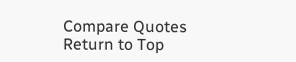Compare Quotes
Return to Top